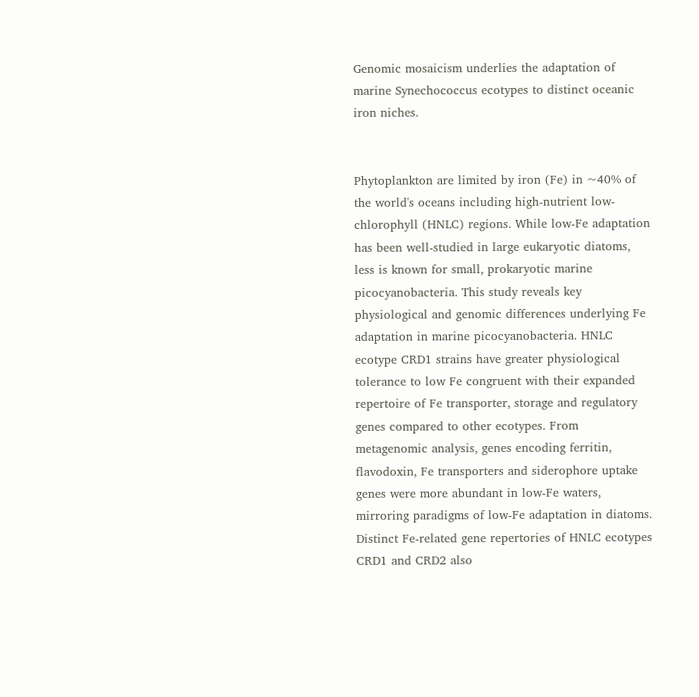Genomic mosaicism underlies the adaptation of marine Synechococcus ecotypes to distinct oceanic iron niches.


Phytoplankton are limited by iron (Fe) in ~40% of the world's oceans including high-nutrient low-chlorophyll (HNLC) regions. While low-Fe adaptation has been well-studied in large eukaryotic diatoms, less is known for small, prokaryotic marine picocyanobacteria. This study reveals key physiological and genomic differences underlying Fe adaptation in marine picocyanobacteria. HNLC ecotype CRD1 strains have greater physiological tolerance to low Fe congruent with their expanded repertoire of Fe transporter, storage and regulatory genes compared to other ecotypes. From metagenomic analysis, genes encoding ferritin, flavodoxin, Fe transporters and siderophore uptake genes were more abundant in low-Fe waters, mirroring paradigms of low-Fe adaptation in diatoms. Distinct Fe-related gene repertories of HNLC ecotypes CRD1 and CRD2 also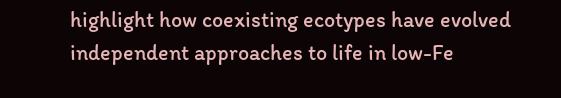highlight how coexisting ecotypes have evolved independent approaches to life in low-Fe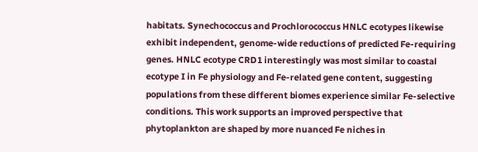habitats. Synechococcus and Prochlorococcus HNLC ecotypes likewise exhibit independent, genome-wide reductions of predicted Fe-requiring genes. HNLC ecotype CRD1 interestingly was most similar to coastal ecotype I in Fe physiology and Fe-related gene content, suggesting populations from these different biomes experience similar Fe-selective conditions. This work supports an improved perspective that phytoplankton are shaped by more nuanced Fe niches in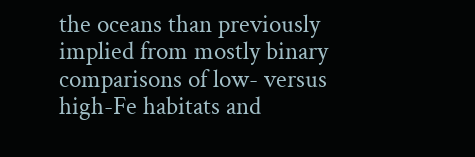the oceans than previously implied from mostly binary comparisons of low- versus high-Fe habitats and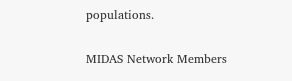populations.

MIDAS Network Members